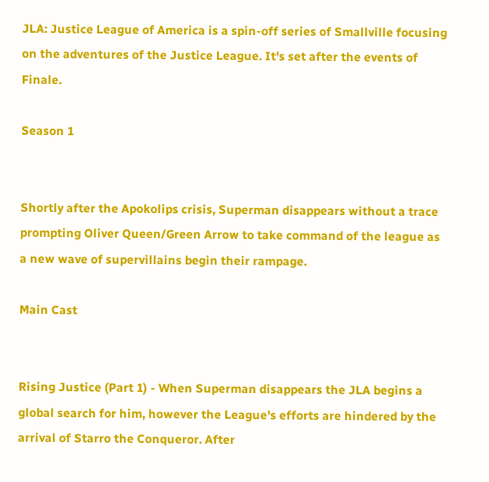JLA: Justice League of America is a spin-off series of Smallville focusing on the adventures of the Justice League. It's set after the events of Finale.

Season 1


Shortly after the Apokolips crisis, Superman disappears without a trace prompting Oliver Queen/Green Arrow to take command of the league as a new wave of supervillains begin their rampage.

Main Cast


Rising Justice (Part 1) - When Superman disappears the JLA begins a global search for him, however the League's efforts are hindered by the arrival of Starro the Conqueror. After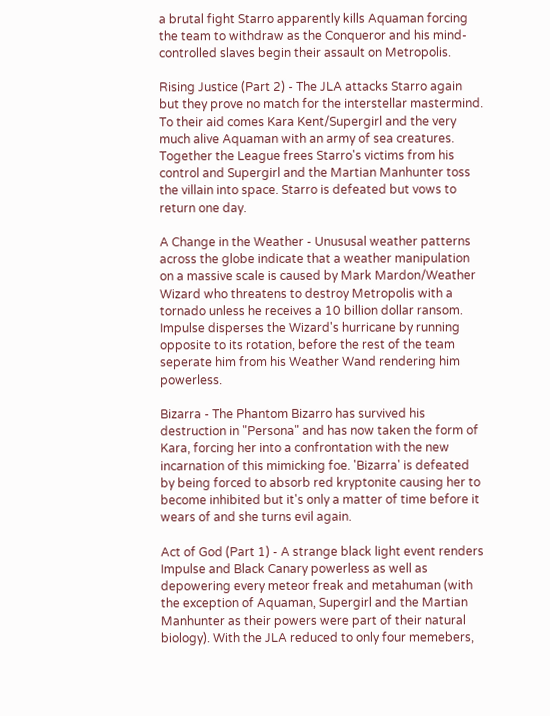a brutal fight Starro apparently kills Aquaman forcing the team to withdraw as the Conqueror and his mind-controlled slaves begin their assault on Metropolis.

Rising Justice (Part 2) - The JLA attacks Starro again but they prove no match for the interstellar mastermind. To their aid comes Kara Kent/Supergirl and the very much alive Aquaman with an army of sea creatures. Together the League frees Starro's victims from his control and Supergirl and the Martian Manhunter toss the villain into space. Starro is defeated but vows to return one day.

A Change in the Weather - Unususal weather patterns across the globe indicate that a weather manipulation on a massive scale is caused by Mark Mardon/Weather Wizard who threatens to destroy Metropolis with a tornado unless he receives a 10 billion dollar ransom. Impulse disperses the Wizard's hurricane by running opposite to its rotation, before the rest of the team seperate him from his Weather Wand rendering him powerless.

Bizarra - The Phantom Bizarro has survived his destruction in "Persona" and has now taken the form of Kara, forcing her into a confrontation with the new incarnation of this mimicking foe. 'Bizarra' is defeated by being forced to absorb red kryptonite causing her to become inhibited but it's only a matter of time before it wears of and she turns evil again.

Act of God (Part 1) - A strange black light event renders Impulse and Black Canary powerless as well as depowering every meteor freak and metahuman (with the exception of Aquaman, Supergirl and the Martian Manhunter as their powers were part of their natural biology). With the JLA reduced to only four memebers,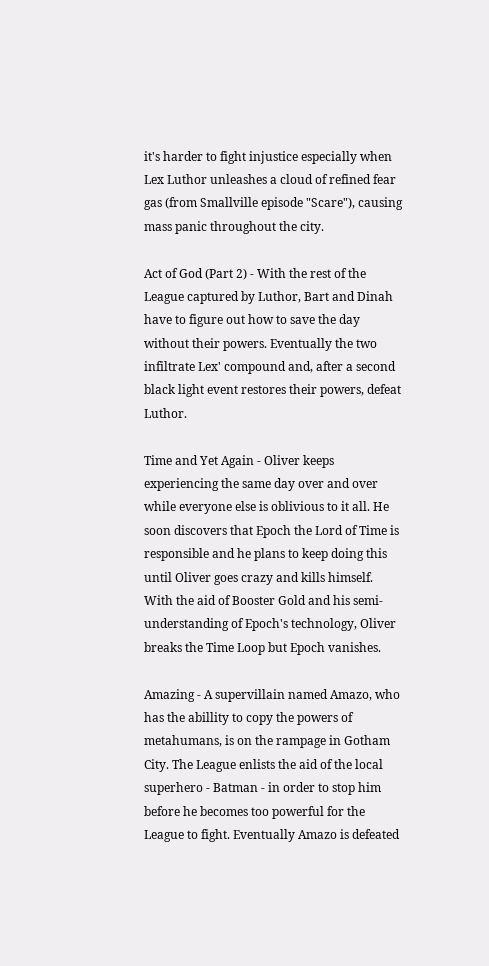it's harder to fight injustice especially when Lex Luthor unleashes a cloud of refined fear gas (from Smallville episode "Scare"), causing mass panic throughout the city.

Act of God (Part 2) - With the rest of the League captured by Luthor, Bart and Dinah have to figure out how to save the day without their powers. Eventually the two infiltrate Lex' compound and, after a second black light event restores their powers, defeat Luthor.

Time and Yet Again - Oliver keeps experiencing the same day over and over while everyone else is oblivious to it all. He soon discovers that Epoch the Lord of Time is responsible and he plans to keep doing this until Oliver goes crazy and kills himself. With the aid of Booster Gold and his semi-understanding of Epoch's technology, Oliver breaks the Time Loop but Epoch vanishes.

Amazing - A supervillain named Amazo, who has the abillity to copy the powers of metahumans, is on the rampage in Gotham City. The League enlists the aid of the local superhero - Batman - in order to stop him before he becomes too powerful for the League to fight. Eventually Amazo is defeated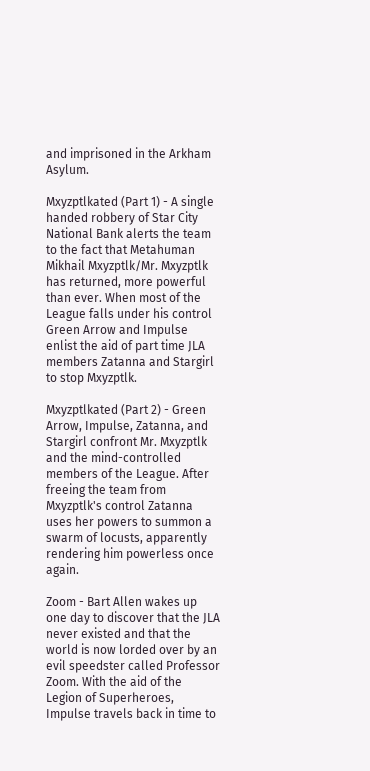and imprisoned in the Arkham Asylum.

Mxyzptlkated (Part 1) - A single handed robbery of Star City National Bank alerts the team to the fact that Metahuman Mikhail Mxyzptlk/Mr. Mxyzptlk has returned, more powerful than ever. When most of the League falls under his control Green Arrow and Impulse enlist the aid of part time JLA members Zatanna and Stargirl to stop Mxyzptlk.

Mxyzptlkated (Part 2) - Green Arrow, Impulse, Zatanna, and Stargirl confront Mr. Mxyzptlk and the mind-controlled members of the League. After freeing the team from Mxyzptlk's control Zatanna uses her powers to summon a swarm of locusts, apparently rendering him powerless once again.

Zoom - Bart Allen wakes up one day to discover that the JLA never existed and that the world is now lorded over by an evil speedster called Professor Zoom. With the aid of the Legion of Superheroes, Impulse travels back in time to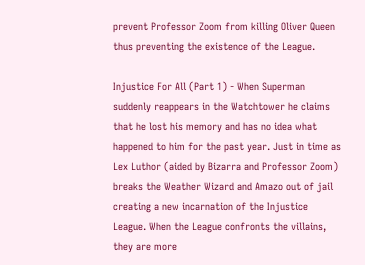prevent Professor Zoom from killing Oliver Queen thus preventing the existence of the League.

Injustice For All (Part 1) - When Superman suddenly reappears in the Watchtower he claims that he lost his memory and has no idea what happened to him for the past year. Just in time as Lex Luthor (aided by Bizarra and Professor Zoom) breaks the Weather Wizard and Amazo out of jail creating a new incarnation of the Injustice League. When the League confronts the villains, they are more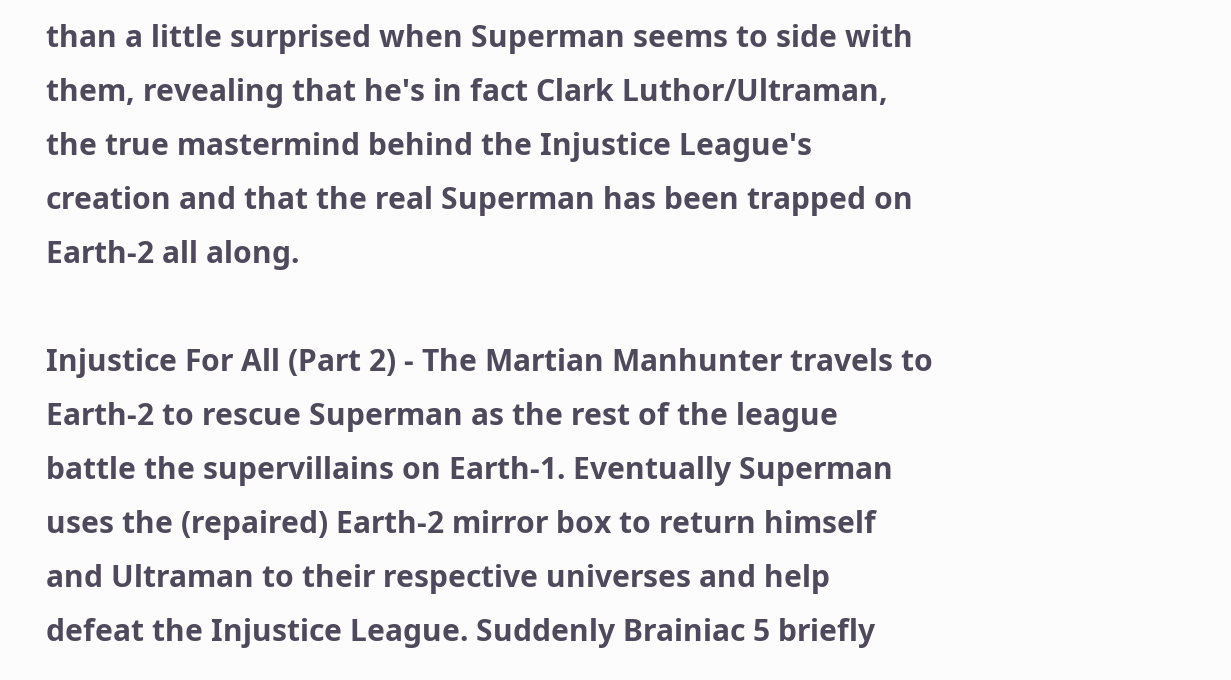than a little surprised when Superman seems to side with them, revealing that he's in fact Clark Luthor/Ultraman, the true mastermind behind the Injustice League's creation and that the real Superman has been trapped on Earth-2 all along.

Injustice For All (Part 2) - The Martian Manhunter travels to Earth-2 to rescue Superman as the rest of the league battle the supervillains on Earth-1. Eventually Superman uses the (repaired) Earth-2 mirror box to return himself and Ultraman to their respective universes and help defeat the Injustice League. Suddenly Brainiac 5 briefly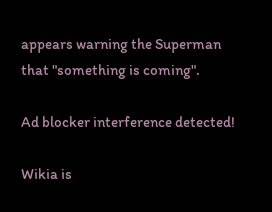appears warning the Superman that "something is coming".

Ad blocker interference detected!

Wikia is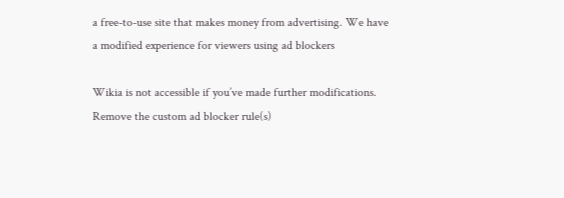a free-to-use site that makes money from advertising. We have a modified experience for viewers using ad blockers

Wikia is not accessible if you’ve made further modifications. Remove the custom ad blocker rule(s)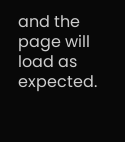and the page will load as expected.